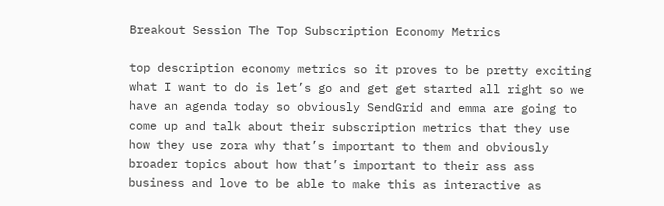Breakout Session The Top Subscription Economy Metrics

top description economy metrics so it proves to be pretty exciting what I want to do is let’s go and get get started all right so we have an agenda today so obviously SendGrid and emma are going to come up and talk about their subscription metrics that they use how they use zora why that’s important to them and obviously broader topics about how that’s important to their ass ass business and love to be able to make this as interactive as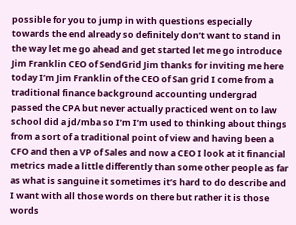possible for you to jump in with questions especially towards the end already so definitely don’t want to stand in the way let me go ahead and get started let me go introduce Jim Franklin CEO of SendGrid Jim thanks for inviting me here today I’m Jim Franklin of the CEO of San grid I come from a traditional finance background accounting undergrad passed the CPA but never actually practiced went on to law school did a jd/mba so I’m I’m used to thinking about things from a sort of a traditional point of view and having been a CFO and then a VP of Sales and now a CEO I look at it financial metrics made a little differently than some other people as far as what is sanguine it sometimes it’s hard to do describe and I want with all those words on there but rather it is those words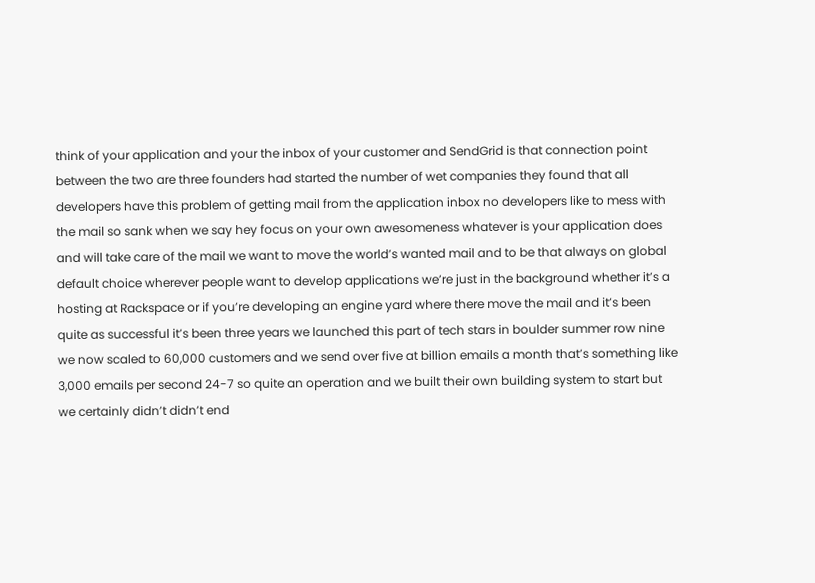think of your application and your the inbox of your customer and SendGrid is that connection point between the two are three founders had started the number of wet companies they found that all developers have this problem of getting mail from the application inbox no developers like to mess with the mail so sank when we say hey focus on your own awesomeness whatever is your application does and will take care of the mail we want to move the world’s wanted mail and to be that always on global default choice wherever people want to develop applications we’re just in the background whether it’s a hosting at Rackspace or if you’re developing an engine yard where there move the mail and it’s been quite as successful it’s been three years we launched this part of tech stars in boulder summer row nine we now scaled to 60,000 customers and we send over five at billion emails a month that’s something like 3,000 emails per second 24-7 so quite an operation and we built their own building system to start but we certainly didn’t didn’t end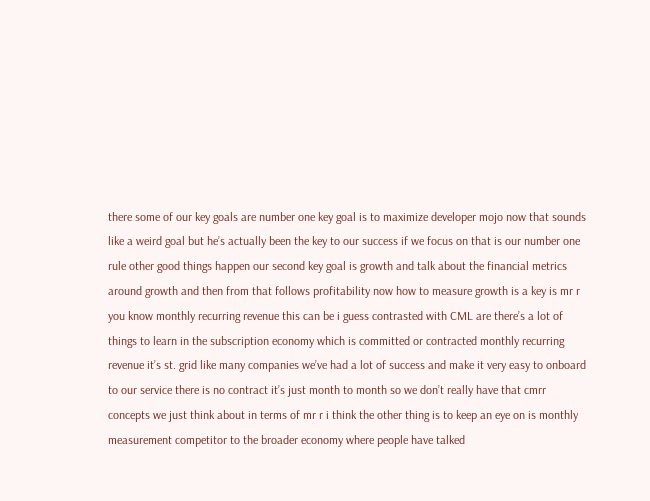there some of our key goals are number one key goal is to maximize developer mojo now that sounds like a weird goal but he’s actually been the key to our success if we focus on that is our number one rule other good things happen our second key goal is growth and talk about the financial metrics around growth and then from that follows profitability now how to measure growth is a key is mr r you know monthly recurring revenue this can be i guess contrasted with CML are there’s a lot of things to learn in the subscription economy which is committed or contracted monthly recurring revenue it’s st. grid like many companies we’ve had a lot of success and make it very easy to onboard to our service there is no contract it’s just month to month so we don’t really have that cmrr concepts we just think about in terms of mr r i think the other thing is to keep an eye on is monthly measurement competitor to the broader economy where people have talked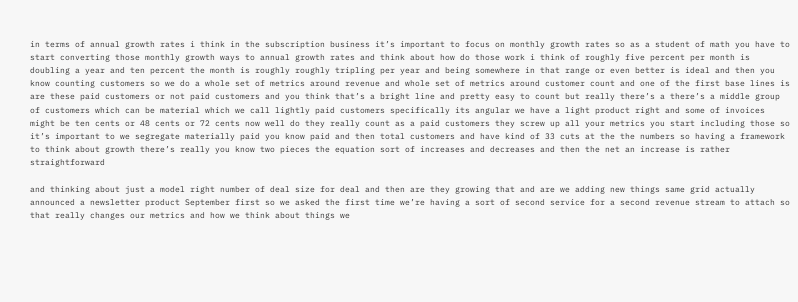in terms of annual growth rates i think in the subscription business it’s important to focus on monthly growth rates so as a student of math you have to start converting those monthly growth ways to annual growth rates and think about how do those work i think of roughly five percent per month is doubling a year and ten percent the month is roughly roughly tripling per year and being somewhere in that range or even better is ideal and then you know counting customers so we do a whole set of metrics around revenue and whole set of metrics around customer count and one of the first base lines is are these paid customers or not paid customers and you think that’s a bright line and pretty easy to count but really there’s a there’s a middle group of customers which can be material which we call lightly paid customers specifically its angular we have a light product right and some of invoices might be ten cents or 48 cents or 72 cents now well do they really count as a paid customers they screw up all your metrics you start including those so it’s important to we segregate materially paid you know paid and then total customers and have kind of 33 cuts at the the numbers so having a framework to think about growth there’s really you know two pieces the equation sort of increases and decreases and then the net an increase is rather straightforward

and thinking about just a model right number of deal size for deal and then are they growing that and are we adding new things same grid actually announced a newsletter product September first so we asked the first time we’re having a sort of second service for a second revenue stream to attach so that really changes our metrics and how we think about things we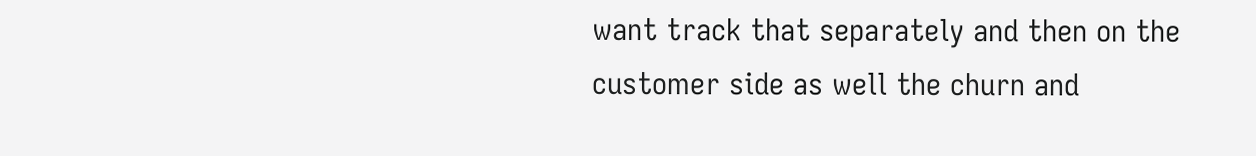want track that separately and then on the customer side as well the churn and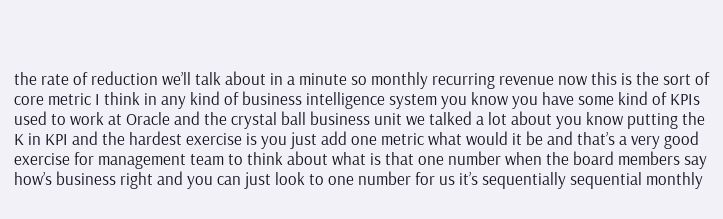the rate of reduction we’ll talk about in a minute so monthly recurring revenue now this is the sort of core metric I think in any kind of business intelligence system you know you have some kind of KPIs used to work at Oracle and the crystal ball business unit we talked a lot about you know putting the K in KPI and the hardest exercise is you just add one metric what would it be and that’s a very good exercise for management team to think about what is that one number when the board members say how’s business right and you can just look to one number for us it’s sequentially sequential monthly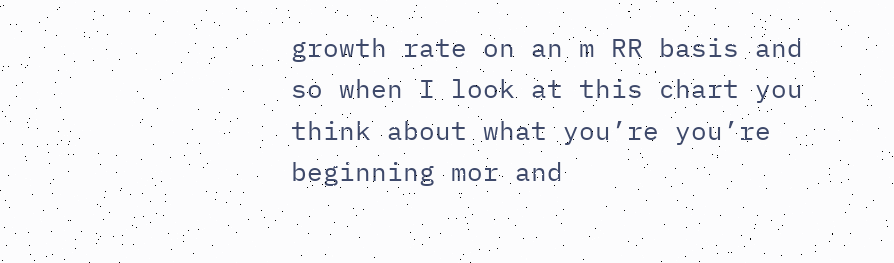growth rate on an m RR basis and so when I look at this chart you think about what you’re you’re beginning mor and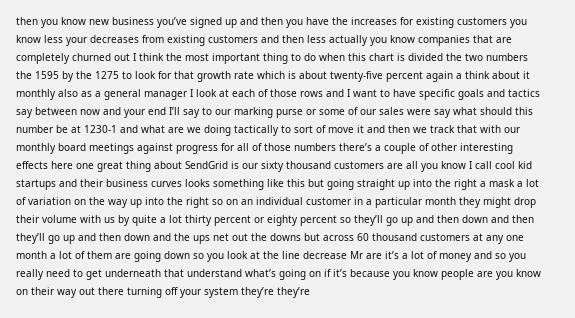then you know new business you’ve signed up and then you have the increases for existing customers you know less your decreases from existing customers and then less actually you know companies that are completely churned out I think the most important thing to do when this chart is divided the two numbers the 1595 by the 1275 to look for that growth rate which is about twenty-five percent again a think about it monthly also as a general manager I look at each of those rows and I want to have specific goals and tactics say between now and your end I’ll say to our marking purse or some of our sales were say what should this number be at 1230-1 and what are we doing tactically to sort of move it and then we track that with our monthly board meetings against progress for all of those numbers there’s a couple of other interesting effects here one great thing about SendGrid is our sixty thousand customers are all you know I call cool kid startups and their business curves looks something like this but going straight up into the right a mask a lot of variation on the way up into the right so on an individual customer in a particular month they might drop their volume with us by quite a lot thirty percent or eighty percent so they’ll go up and then down and then they’ll go up and then down and the ups net out the downs but across 60 thousand customers at any one month a lot of them are going down so you look at the line decrease Mr are it’s a lot of money and so you really need to get underneath that understand what’s going on if it’s because you know people are you know on their way out there turning off your system they’re they’re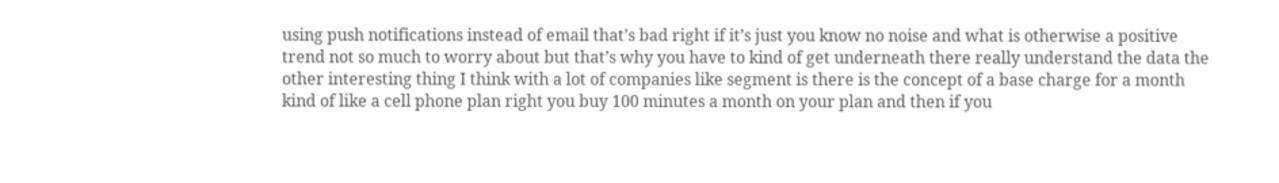using push notifications instead of email that’s bad right if it’s just you know no noise and what is otherwise a positive trend not so much to worry about but that’s why you have to kind of get underneath there really understand the data the other interesting thing I think with a lot of companies like segment is there is the concept of a base charge for a month kind of like a cell phone plan right you buy 100 minutes a month on your plan and then if you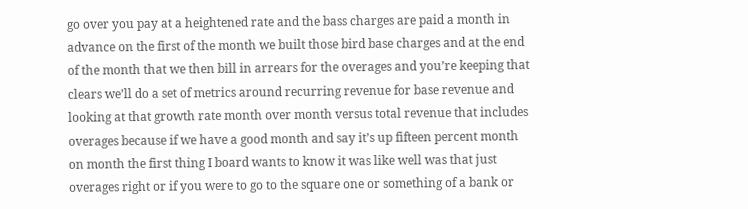go over you pay at a heightened rate and the bass charges are paid a month in advance on the first of the month we built those bird base charges and at the end of the month that we then bill in arrears for the overages and you’re keeping that clears we’ll do a set of metrics around recurring revenue for base revenue and looking at that growth rate month over month versus total revenue that includes overages because if we have a good month and say it’s up fifteen percent month on month the first thing I board wants to know it was like well was that just overages right or if you were to go to the square one or something of a bank or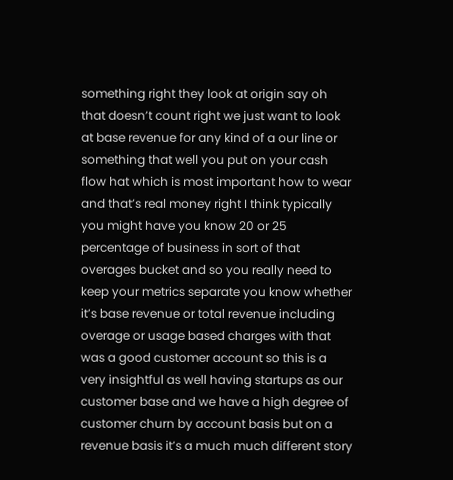something right they look at origin say oh that doesn’t count right we just want to look at base revenue for any kind of a our line or something that well you put on your cash flow hat which is most important how to wear and that’s real money right I think typically you might have you know 20 or 25 percentage of business in sort of that overages bucket and so you really need to keep your metrics separate you know whether it’s base revenue or total revenue including overage or usage based charges with that was a good customer account so this is a very insightful as well having startups as our customer base and we have a high degree of customer churn by account basis but on a revenue basis it’s a much much different story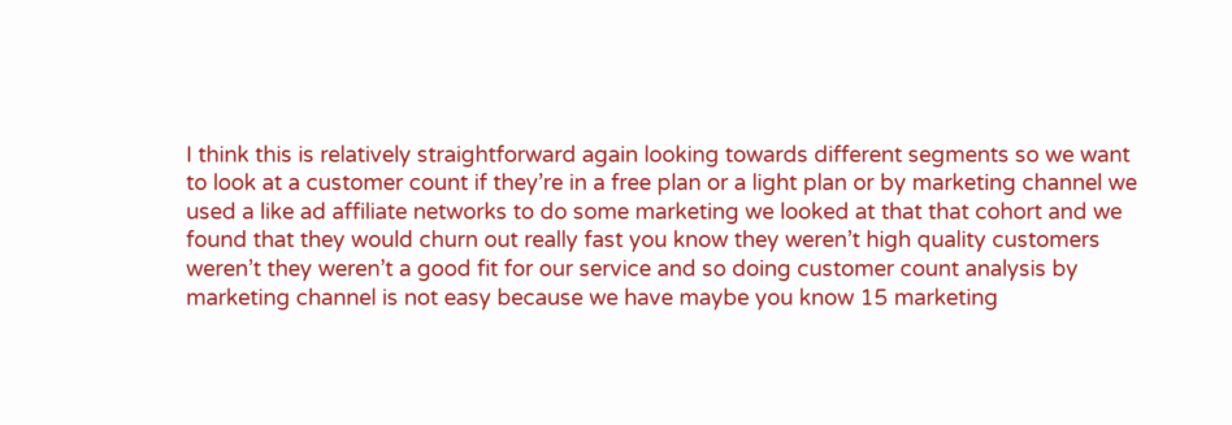I think this is relatively straightforward again looking towards different segments so we want to look at a customer count if they’re in a free plan or a light plan or by marketing channel we used a like ad affiliate networks to do some marketing we looked at that that cohort and we found that they would churn out really fast you know they weren’t high quality customers weren’t they weren’t a good fit for our service and so doing customer count analysis by marketing channel is not easy because we have maybe you know 15 marketing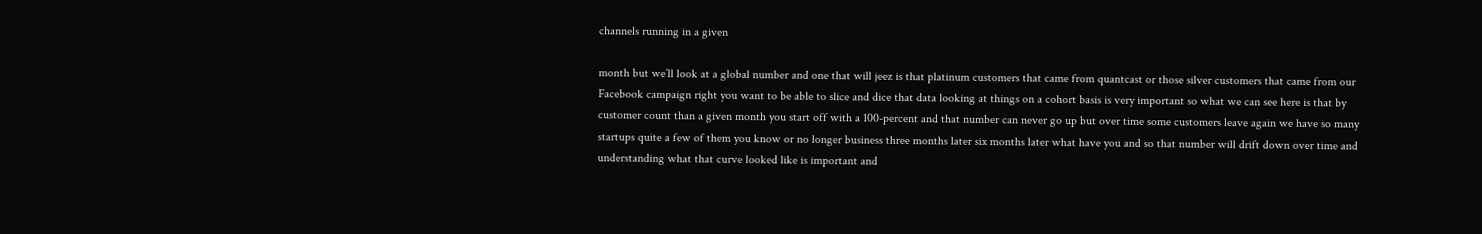channels running in a given

month but we’ll look at a global number and one that will jeez is that platinum customers that came from quantcast or those silver customers that came from our Facebook campaign right you want to be able to slice and dice that data looking at things on a cohort basis is very important so what we can see here is that by customer count than a given month you start off with a 100-percent and that number can never go up but over time some customers leave again we have so many startups quite a few of them you know or no longer business three months later six months later what have you and so that number will drift down over time and understanding what that curve looked like is important and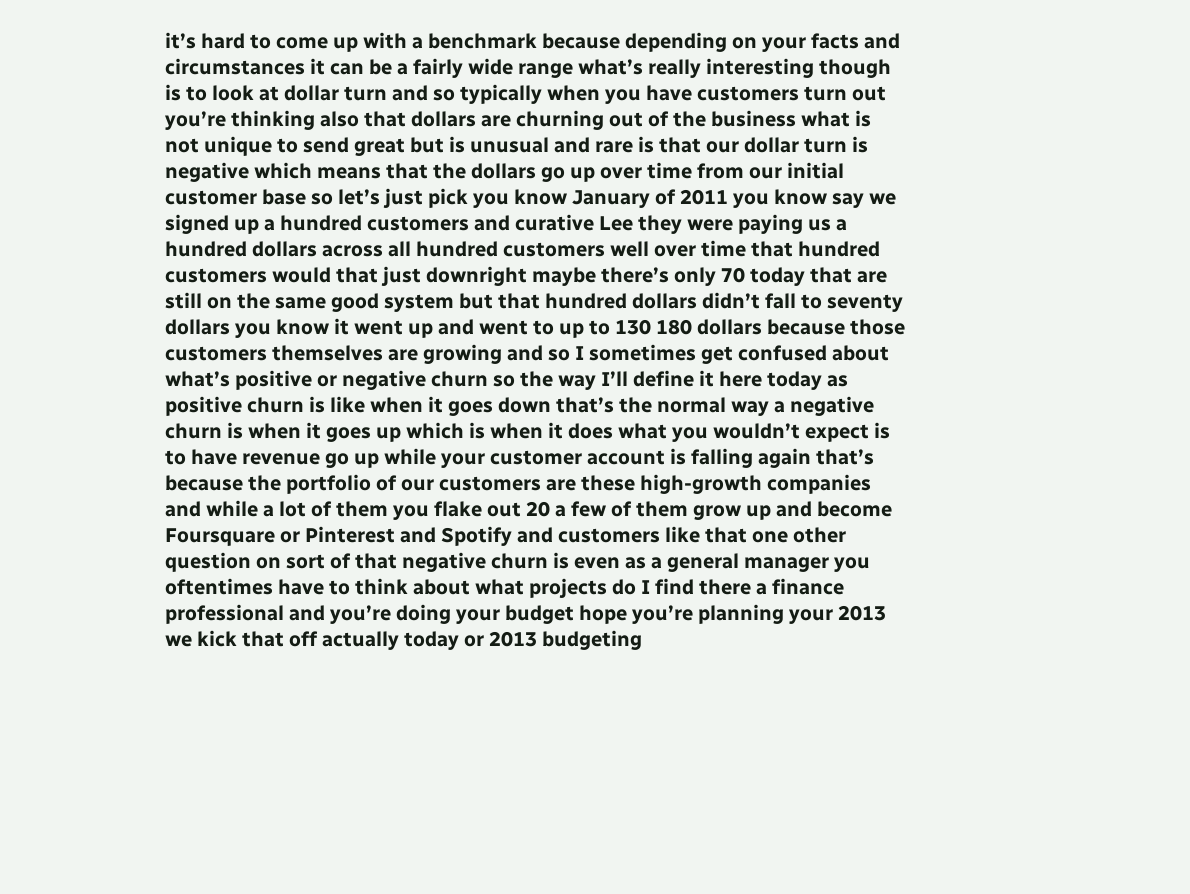it’s hard to come up with a benchmark because depending on your facts and circumstances it can be a fairly wide range what’s really interesting though is to look at dollar turn and so typically when you have customers turn out you’re thinking also that dollars are churning out of the business what is not unique to send great but is unusual and rare is that our dollar turn is negative which means that the dollars go up over time from our initial customer base so let’s just pick you know January of 2011 you know say we signed up a hundred customers and curative Lee they were paying us a hundred dollars across all hundred customers well over time that hundred customers would that just downright maybe there’s only 70 today that are still on the same good system but that hundred dollars didn’t fall to seventy dollars you know it went up and went to up to 130 180 dollars because those customers themselves are growing and so I sometimes get confused about what’s positive or negative churn so the way I’ll define it here today as positive churn is like when it goes down that’s the normal way a negative churn is when it goes up which is when it does what you wouldn’t expect is to have revenue go up while your customer account is falling again that’s because the portfolio of our customers are these high-growth companies and while a lot of them you flake out 20 a few of them grow up and become Foursquare or Pinterest and Spotify and customers like that one other question on sort of that negative churn is even as a general manager you oftentimes have to think about what projects do I find there a finance professional and you’re doing your budget hope you’re planning your 2013 we kick that off actually today or 2013 budgeting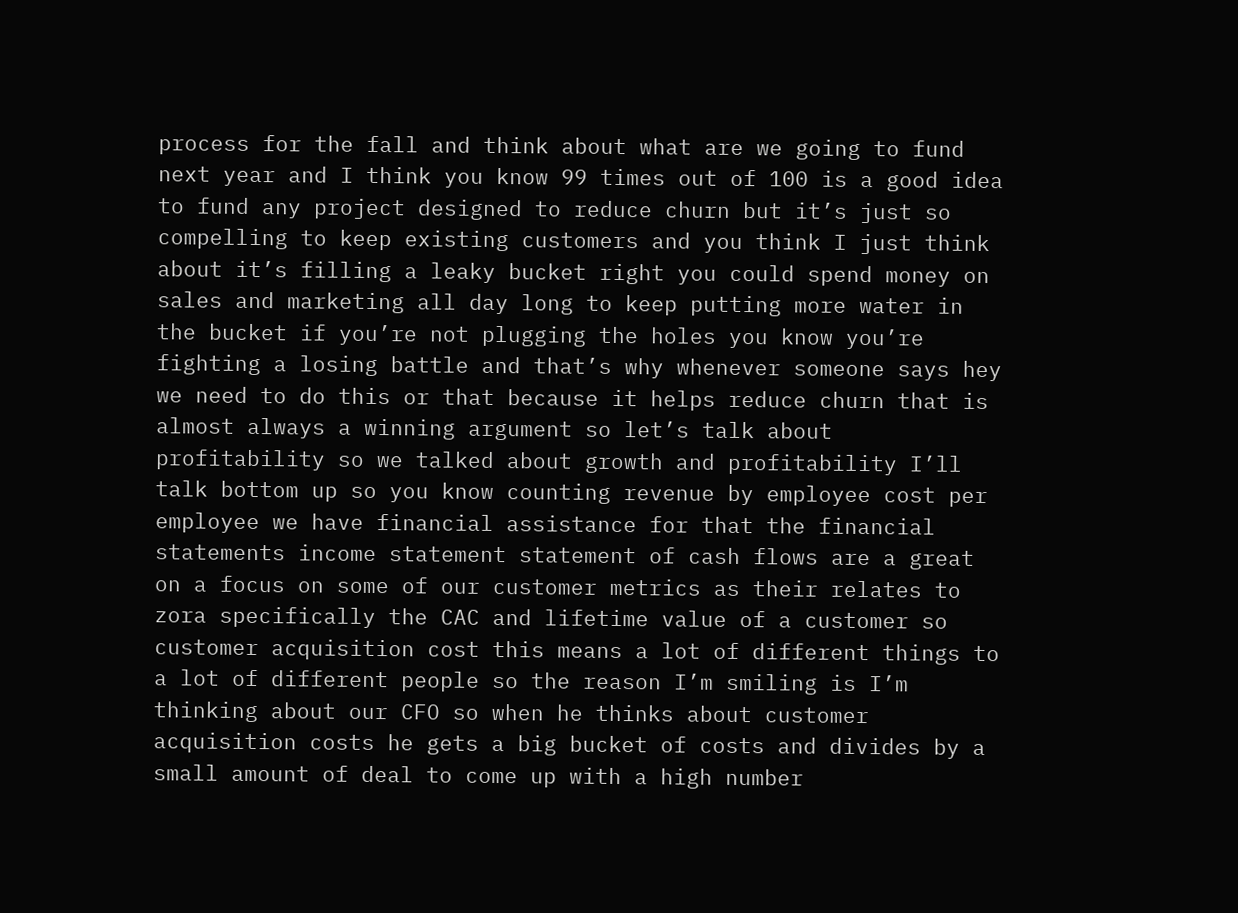process for the fall and think about what are we going to fund next year and I think you know 99 times out of 100 is a good idea to fund any project designed to reduce churn but it’s just so compelling to keep existing customers and you think I just think about it’s filling a leaky bucket right you could spend money on sales and marketing all day long to keep putting more water in the bucket if you’re not plugging the holes you know you’re fighting a losing battle and that’s why whenever someone says hey we need to do this or that because it helps reduce churn that is almost always a winning argument so let’s talk about profitability so we talked about growth and profitability I’ll talk bottom up so you know counting revenue by employee cost per employee we have financial assistance for that the financial statements income statement statement of cash flows are a great on a focus on some of our customer metrics as their relates to zora specifically the CAC and lifetime value of a customer so customer acquisition cost this means a lot of different things to a lot of different people so the reason I’m smiling is I’m thinking about our CFO so when he thinks about customer acquisition costs he gets a big bucket of costs and divides by a small amount of deal to come up with a high number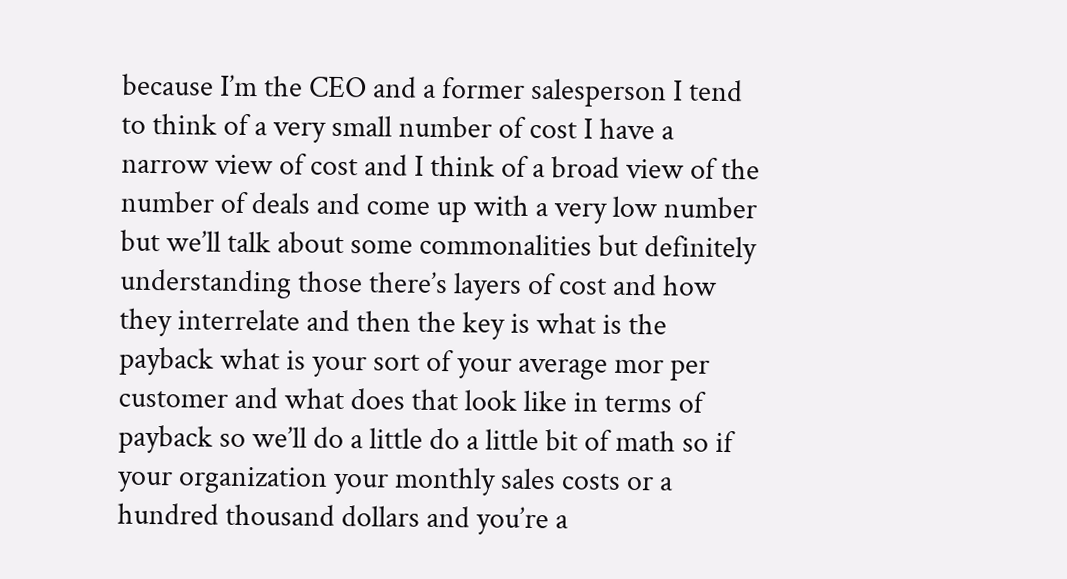because I’m the CEO and a former salesperson I tend to think of a very small number of cost I have a narrow view of cost and I think of a broad view of the number of deals and come up with a very low number but we’ll talk about some commonalities but definitely understanding those there’s layers of cost and how they interrelate and then the key is what is the payback what is your sort of your average mor per customer and what does that look like in terms of payback so we’ll do a little do a little bit of math so if your organization your monthly sales costs or a hundred thousand dollars and you’re a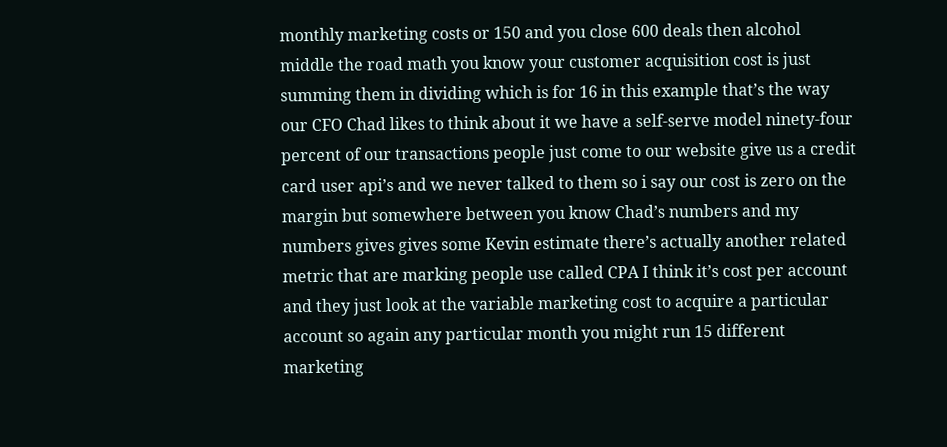monthly marketing costs or 150 and you close 600 deals then alcohol middle the road math you know your customer acquisition cost is just summing them in dividing which is for 16 in this example that’s the way our CFO Chad likes to think about it we have a self-serve model ninety-four percent of our transactions people just come to our website give us a credit card user api’s and we never talked to them so i say our cost is zero on the margin but somewhere between you know Chad’s numbers and my numbers gives gives some Kevin estimate there’s actually another related metric that are marking people use called CPA I think it’s cost per account and they just look at the variable marketing cost to acquire a particular account so again any particular month you might run 15 different marketing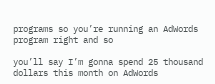programs so you’re running an AdWords program right and so

you’ll say I’m gonna spend 25 thousand dollars this month on AdWords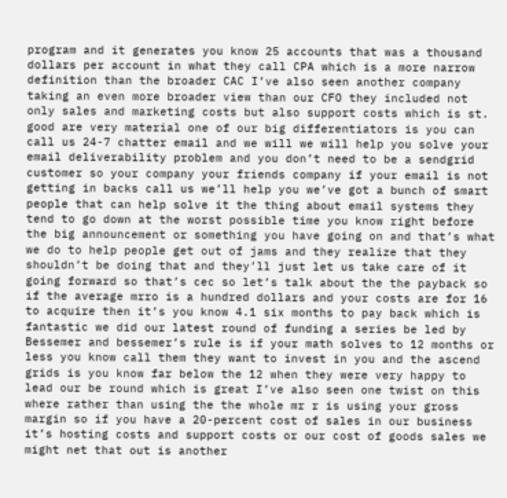program and it generates you know 25 accounts that was a thousand dollars per account in what they call CPA which is a more narrow definition than the broader CAC I’ve also seen another company taking an even more broader view than our CFO they included not only sales and marketing costs but also support costs which is st. good are very material one of our big differentiators is you can call us 24-7 chatter email and we will we will help you solve your email deliverability problem and you don’t need to be a sendgrid customer so your company your friends company if your email is not getting in backs call us we’ll help you we’ve got a bunch of smart people that can help solve it the thing about email systems they tend to go down at the worst possible time you know right before the big announcement or something you have going on and that’s what we do to help people get out of jams and they realize that they shouldn’t be doing that and they’ll just let us take care of it going forward so that’s cec so let’s talk about the the payback so if the average mrro is a hundred dollars and your costs are for 16 to acquire then it’s you know 4.1 six months to pay back which is fantastic we did our latest round of funding a series be led by Bessemer and bessemer’s rule is if your math solves to 12 months or less you know call them they want to invest in you and the ascend grids is you know far below the 12 when they were very happy to lead our be round which is great I’ve also seen one twist on this where rather than using the the whole mr r is using your gross margin so if you have a 20-percent cost of sales in our business it’s hosting costs and support costs or our cost of goods sales we might net that out is another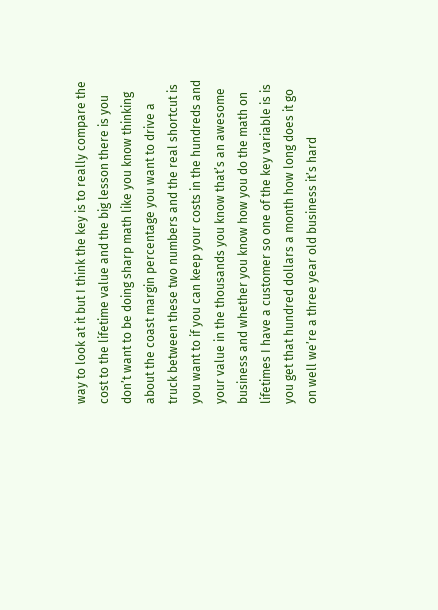way to look at it but I think the key is to really compare the cost to the lifetime value and the big lesson there is you don’t want to be doing sharp math like you know thinking about the coast margin percentage you want to drive a truck between these two numbers and the real shortcut is you want to if you can keep your costs in the hundreds and your value in the thousands you know that’s an awesome business and whether you know how you do the math on lifetimes I have a customer so one of the key variable is is you get that hundred dollars a month how long does it go on well we’re a three year old business it’s hard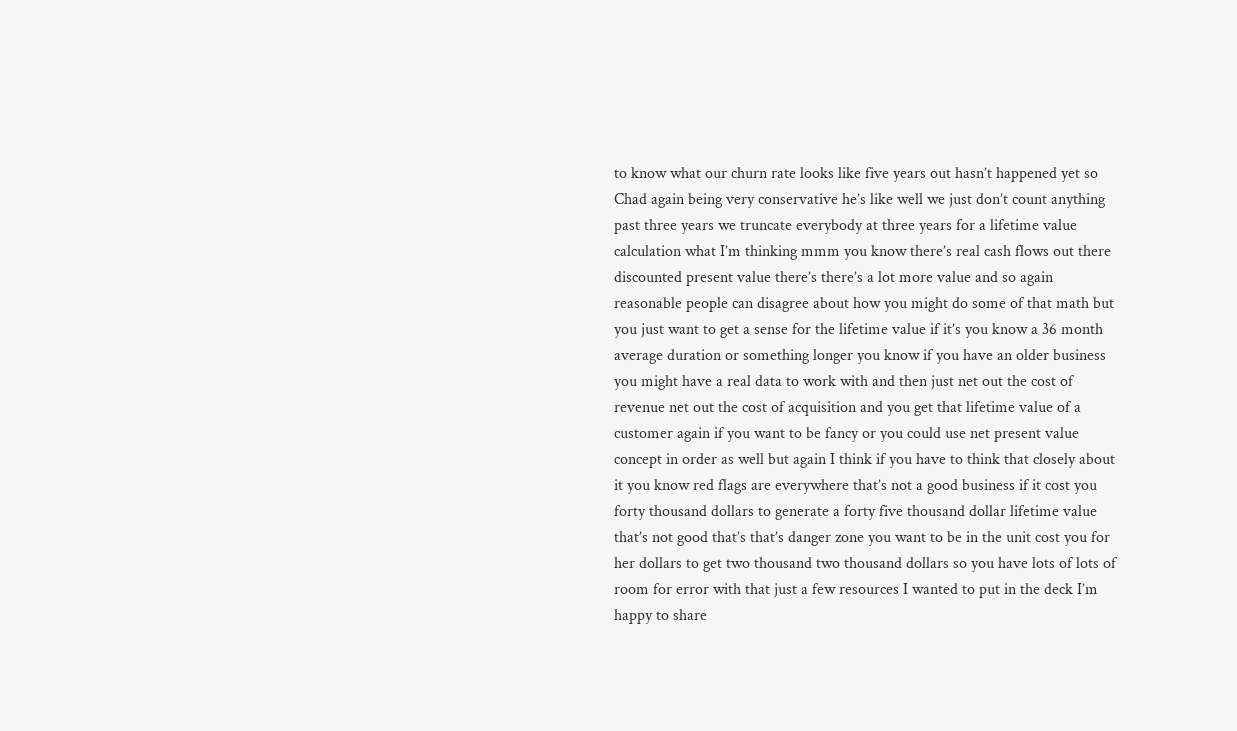to know what our churn rate looks like five years out hasn’t happened yet so Chad again being very conservative he’s like well we just don’t count anything past three years we truncate everybody at three years for a lifetime value calculation what I’m thinking mmm you know there’s real cash flows out there discounted present value there’s there’s a lot more value and so again reasonable people can disagree about how you might do some of that math but you just want to get a sense for the lifetime value if it’s you know a 36 month average duration or something longer you know if you have an older business you might have a real data to work with and then just net out the cost of revenue net out the cost of acquisition and you get that lifetime value of a customer again if you want to be fancy or you could use net present value concept in order as well but again I think if you have to think that closely about it you know red flags are everywhere that’s not a good business if it cost you forty thousand dollars to generate a forty five thousand dollar lifetime value that’s not good that’s that’s danger zone you want to be in the unit cost you for her dollars to get two thousand two thousand dollars so you have lots of lots of room for error with that just a few resources I wanted to put in the deck I’m happy to share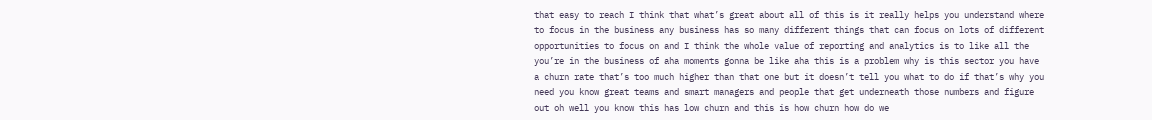that easy to reach I think that what’s great about all of this is it really helps you understand where to focus in the business any business has so many different things that can focus on lots of different opportunities to focus on and I think the whole value of reporting and analytics is to like all the you’re in the business of aha moments gonna be like aha this is a problem why is this sector you have a churn rate that’s too much higher than that one but it doesn’t tell you what to do if that’s why you need you know great teams and smart managers and people that get underneath those numbers and figure out oh well you know this has low churn and this is how churn how do we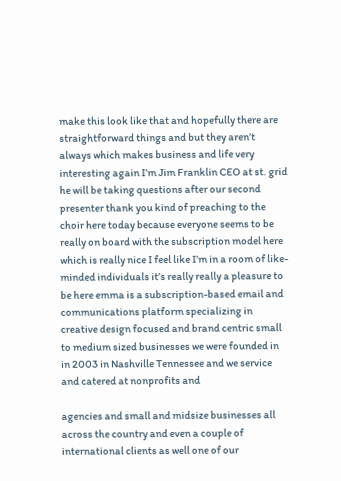make this look like that and hopefully there are straightforward things and but they aren’t always which makes business and life very interesting again I’m Jim Franklin CEO at st. grid he will be taking questions after our second presenter thank you kind of preaching to the choir here today because everyone seems to be really on board with the subscription model here which is really nice I feel like I’m in a room of like-minded individuals it’s really really a pleasure to be here emma is a subscription-based email and communications platform specializing in creative design focused and brand centric small to medium sized businesses we were founded in in 2003 in Nashville Tennessee and we service and catered at nonprofits and

agencies and small and midsize businesses all across the country and even a couple of international clients as well one of our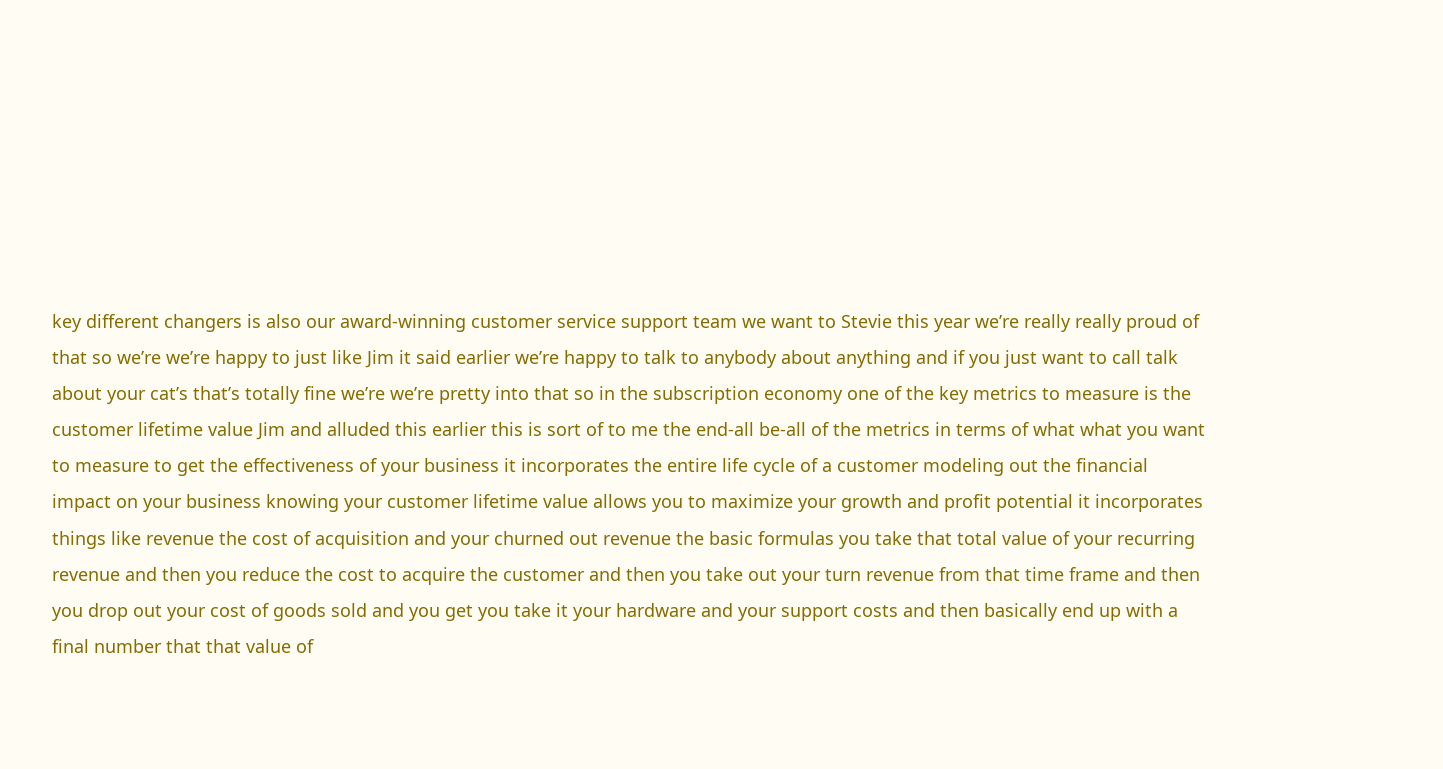key different changers is also our award-winning customer service support team we want to Stevie this year we’re really really proud of that so we’re we’re happy to just like Jim it said earlier we’re happy to talk to anybody about anything and if you just want to call talk about your cat’s that’s totally fine we’re we’re pretty into that so in the subscription economy one of the key metrics to measure is the customer lifetime value Jim and alluded this earlier this is sort of to me the end-all be-all of the metrics in terms of what what you want to measure to get the effectiveness of your business it incorporates the entire life cycle of a customer modeling out the financial impact on your business knowing your customer lifetime value allows you to maximize your growth and profit potential it incorporates things like revenue the cost of acquisition and your churned out revenue the basic formulas you take that total value of your recurring revenue and then you reduce the cost to acquire the customer and then you take out your turn revenue from that time frame and then you drop out your cost of goods sold and you get you take it your hardware and your support costs and then basically end up with a final number that that value of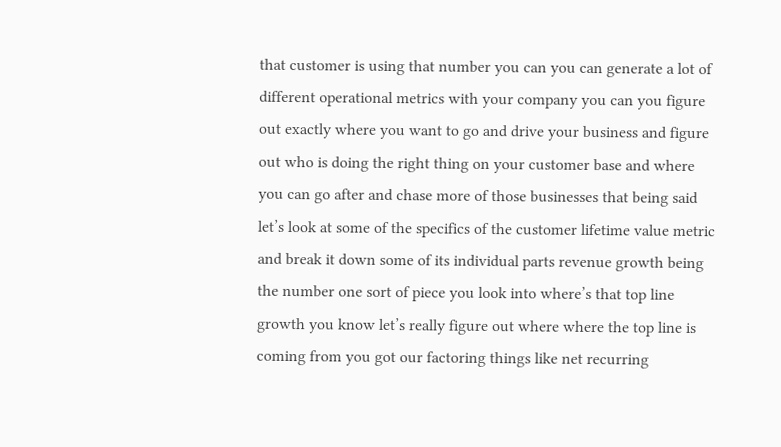that customer is using that number you can you can generate a lot of different operational metrics with your company you can you figure out exactly where you want to go and drive your business and figure out who is doing the right thing on your customer base and where you can go after and chase more of those businesses that being said let’s look at some of the specifics of the customer lifetime value metric and break it down some of its individual parts revenue growth being the number one sort of piece you look into where’s that top line growth you know let’s really figure out where where the top line is coming from you got our factoring things like net recurring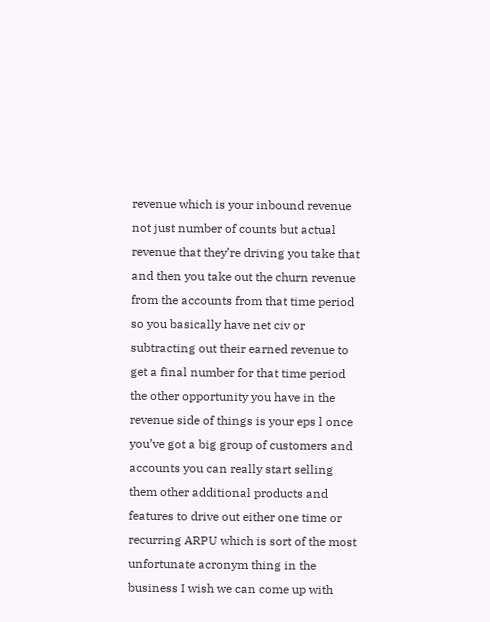revenue which is your inbound revenue not just number of counts but actual revenue that they’re driving you take that and then you take out the churn revenue from the accounts from that time period so you basically have net civ or subtracting out their earned revenue to get a final number for that time period the other opportunity you have in the revenue side of things is your eps l once you’ve got a big group of customers and accounts you can really start selling them other additional products and features to drive out either one time or recurring ARPU which is sort of the most unfortunate acronym thing in the business I wish we can come up with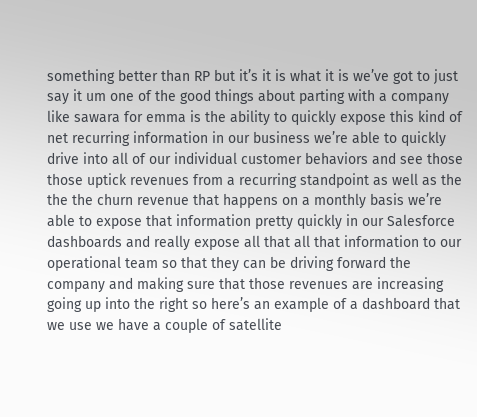something better than RP but it’s it is what it is we’ve got to just say it um one of the good things about parting with a company like sawara for emma is the ability to quickly expose this kind of net recurring information in our business we’re able to quickly drive into all of our individual customer behaviors and see those those uptick revenues from a recurring standpoint as well as the the the churn revenue that happens on a monthly basis we’re able to expose that information pretty quickly in our Salesforce dashboards and really expose all that all that information to our operational team so that they can be driving forward the company and making sure that those revenues are increasing going up into the right so here’s an example of a dashboard that we use we have a couple of satellite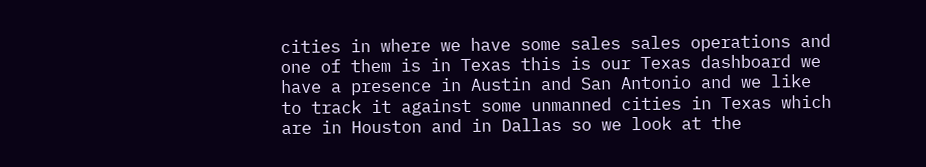cities in where we have some sales sales operations and one of them is in Texas this is our Texas dashboard we have a presence in Austin and San Antonio and we like to track it against some unmanned cities in Texas which are in Houston and in Dallas so we look at the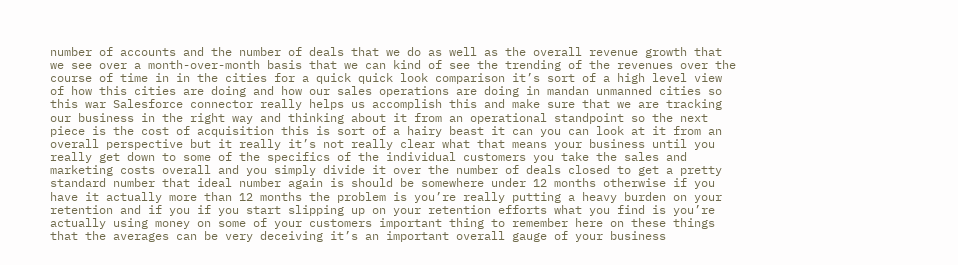number of accounts and the number of deals that we do as well as the overall revenue growth that we see over a month-over-month basis that we can kind of see the trending of the revenues over the course of time in in the cities for a quick quick look comparison it’s sort of a high level view of how this cities are doing and how our sales operations are doing in mandan unmanned cities so this war Salesforce connector really helps us accomplish this and make sure that we are tracking our business in the right way and thinking about it from an operational standpoint so the next piece is the cost of acquisition this is sort of a hairy beast it can you can look at it from an overall perspective but it really it’s not really clear what that means your business until you really get down to some of the specifics of the individual customers you take the sales and marketing costs overall and you simply divide it over the number of deals closed to get a pretty standard number that ideal number again is should be somewhere under 12 months otherwise if you have it actually more than 12 months the problem is you’re really putting a heavy burden on your retention and if you if you start slipping up on your retention efforts what you find is you’re actually using money on some of your customers important thing to remember here on these things that the averages can be very deceiving it’s an important overall gauge of your business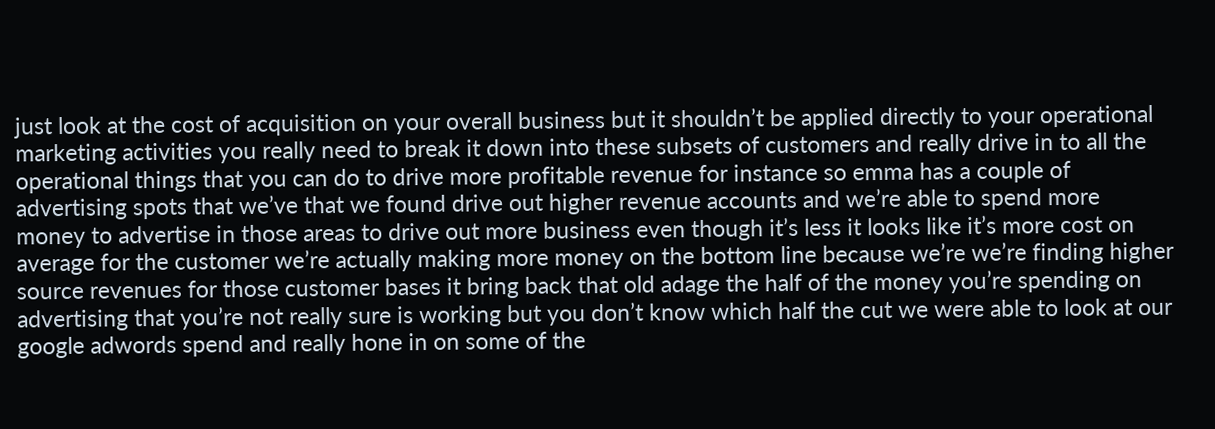just look at the cost of acquisition on your overall business but it shouldn’t be applied directly to your operational marketing activities you really need to break it down into these subsets of customers and really drive in to all the operational things that you can do to drive more profitable revenue for instance so emma has a couple of advertising spots that we’ve that we found drive out higher revenue accounts and we’re able to spend more money to advertise in those areas to drive out more business even though it’s less it looks like it’s more cost on average for the customer we’re actually making more money on the bottom line because we’re we’re finding higher source revenues for those customer bases it bring back that old adage the half of the money you’re spending on advertising that you’re not really sure is working but you don’t know which half the cut we were able to look at our google adwords spend and really hone in on some of the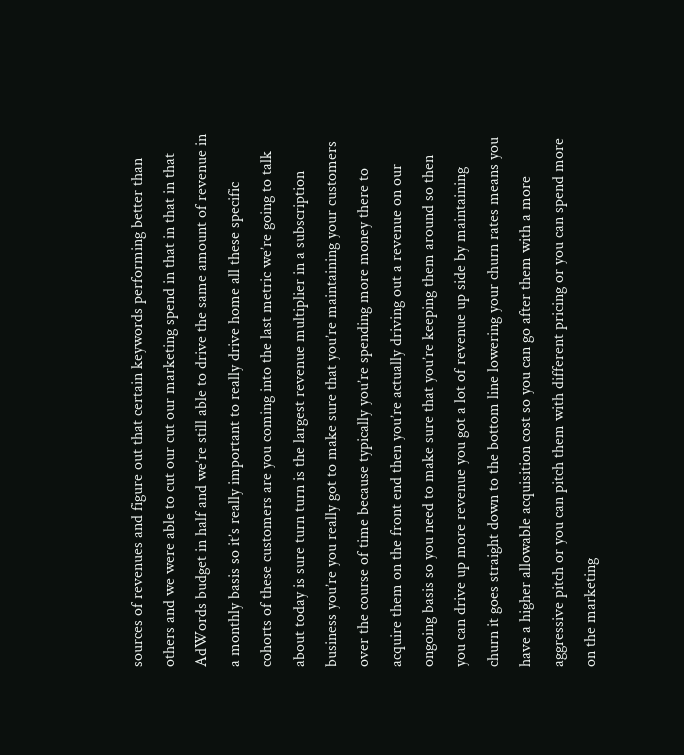sources of revenues and figure out that certain keywords performing better than others and we were able to cut our cut our marketing spend in that in that in that AdWords budget in half and we’re still able to drive the same amount of revenue in a monthly basis so it’s really important to really drive home all these specific cohorts of these customers are you coming into the last metric we’re going to talk about today is sure turn turn is the largest revenue multiplier in a subscription business you’re you really got to make sure that you’re maintaining your customers over the course of time because typically you’re spending more money there to acquire them on the front end then you’re actually driving out a revenue on our ongoing basis so you need to make sure that you’re keeping them around so then you can drive up more revenue you got a lot of revenue up side by maintaining churn it goes straight down to the bottom line lowering your churn rates means you have a higher allowable acquisition cost so you can go after them with a more aggressive pitch or you can pitch them with different pricing or you can spend more on the marketing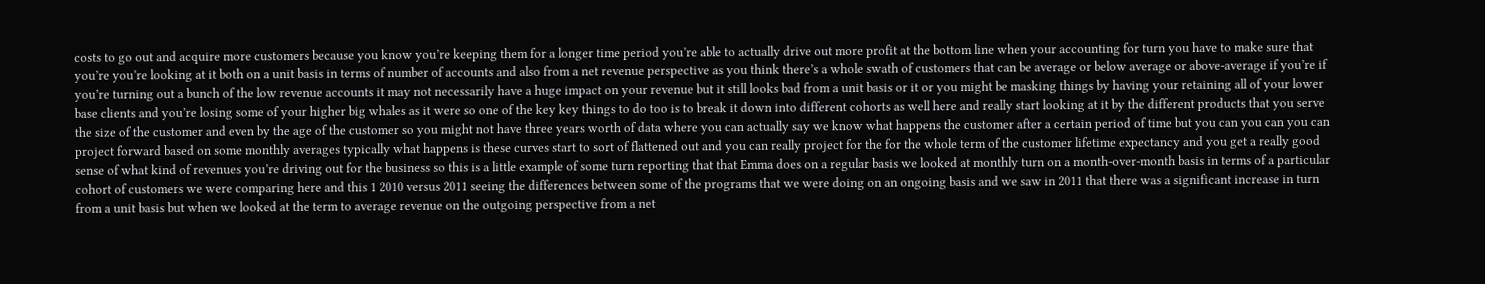costs to go out and acquire more customers because you know you’re keeping them for a longer time period you’re able to actually drive out more profit at the bottom line when your accounting for turn you have to make sure that you’re you’re looking at it both on a unit basis in terms of number of accounts and also from a net revenue perspective as you think there’s a whole swath of customers that can be average or below average or above-average if you’re if you’re turning out a bunch of the low revenue accounts it may not necessarily have a huge impact on your revenue but it still looks bad from a unit basis or it or you might be masking things by having your retaining all of your lower base clients and you’re losing some of your higher big whales as it were so one of the key key things to do too is to break it down into different cohorts as well here and really start looking at it by the different products that you serve the size of the customer and even by the age of the customer so you might not have three years worth of data where you can actually say we know what happens the customer after a certain period of time but you can you can you can project forward based on some monthly averages typically what happens is these curves start to sort of flattened out and you can really project for the for the whole term of the customer lifetime expectancy and you get a really good sense of what kind of revenues you’re driving out for the business so this is a little example of some turn reporting that that Emma does on a regular basis we looked at monthly turn on a month-over-month basis in terms of a particular cohort of customers we were comparing here and this 1 2010 versus 2011 seeing the differences between some of the programs that we were doing on an ongoing basis and we saw in 2011 that there was a significant increase in turn from a unit basis but when we looked at the term to average revenue on the outgoing perspective from a net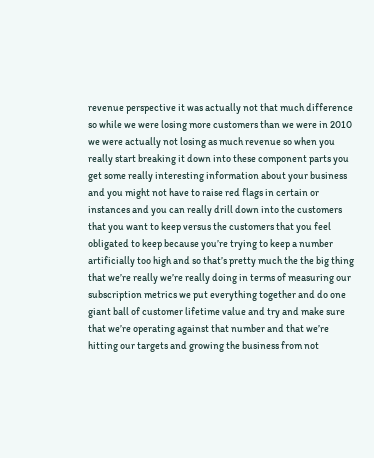revenue perspective it was actually not that much difference so while we were losing more customers than we were in 2010 we were actually not losing as much revenue so when you really start breaking it down into these component parts you get some really interesting information about your business and you might not have to raise red flags in certain or instances and you can really drill down into the customers that you want to keep versus the customers that you feel obligated to keep because you’re trying to keep a number artificially too high and so that’s pretty much the the big thing that we’re really we’re really doing in terms of measuring our subscription metrics we put everything together and do one giant ball of customer lifetime value and try and make sure that we’re operating against that number and that we’re hitting our targets and growing the business from not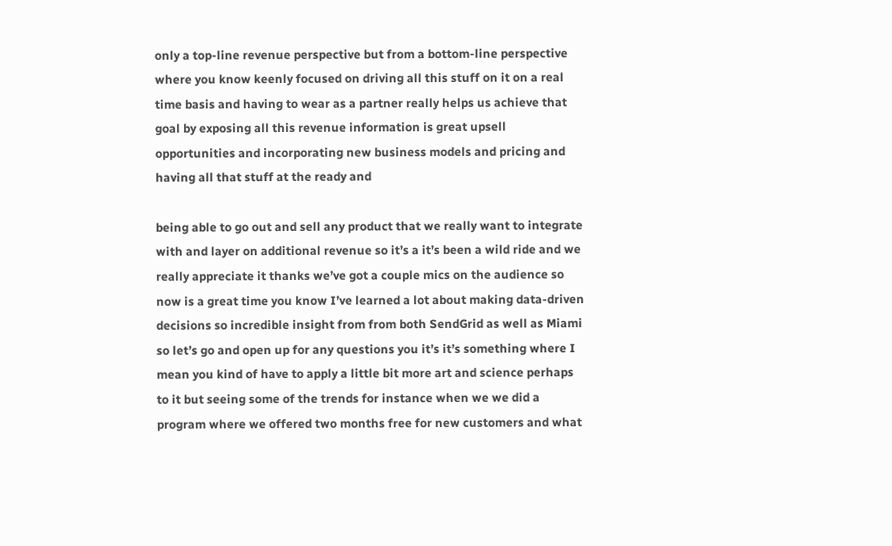only a top-line revenue perspective but from a bottom-line perspective where you know keenly focused on driving all this stuff on it on a real time basis and having to wear as a partner really helps us achieve that goal by exposing all this revenue information is great upsell opportunities and incorporating new business models and pricing and having all that stuff at the ready and

being able to go out and sell any product that we really want to integrate with and layer on additional revenue so it’s a it’s been a wild ride and we really appreciate it thanks we’ve got a couple mics on the audience so now is a great time you know I’ve learned a lot about making data-driven decisions so incredible insight from from both SendGrid as well as Miami so let’s go and open up for any questions you it’s it’s something where I mean you kind of have to apply a little bit more art and science perhaps to it but seeing some of the trends for instance when we we did a program where we offered two months free for new customers and what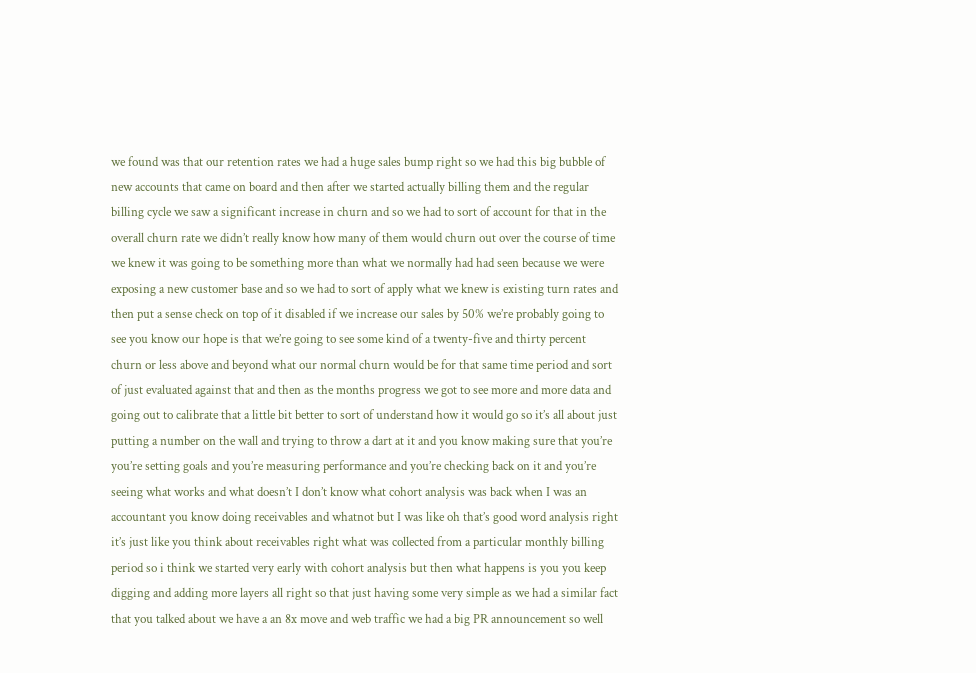we found was that our retention rates we had a huge sales bump right so we had this big bubble of new accounts that came on board and then after we started actually billing them and the regular billing cycle we saw a significant increase in churn and so we had to sort of account for that in the overall churn rate we didn’t really know how many of them would churn out over the course of time we knew it was going to be something more than what we normally had had seen because we were exposing a new customer base and so we had to sort of apply what we knew is existing turn rates and then put a sense check on top of it disabled if we increase our sales by 50% we’re probably going to see you know our hope is that we’re going to see some kind of a twenty-five and thirty percent churn or less above and beyond what our normal churn would be for that same time period and sort of just evaluated against that and then as the months progress we got to see more and more data and going out to calibrate that a little bit better to sort of understand how it would go so it’s all about just putting a number on the wall and trying to throw a dart at it and you know making sure that you’re you’re setting goals and you’re measuring performance and you’re checking back on it and you’re seeing what works and what doesn’t I don’t know what cohort analysis was back when I was an accountant you know doing receivables and whatnot but I was like oh that’s good word analysis right it’s just like you think about receivables right what was collected from a particular monthly billing period so i think we started very early with cohort analysis but then what happens is you you keep digging and adding more layers all right so that just having some very simple as we had a similar fact that you talked about we have a an 8x move and web traffic we had a big PR announcement so well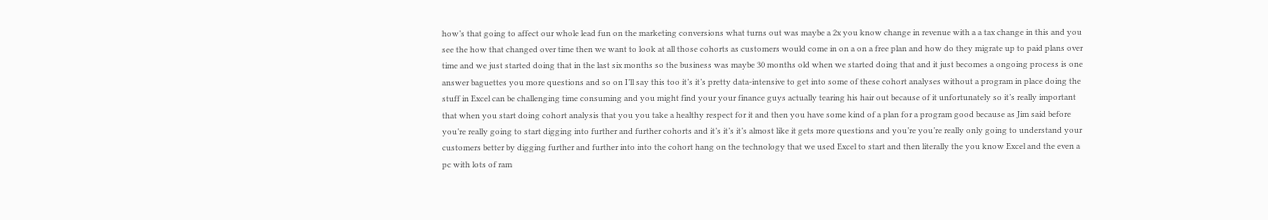how’s that going to affect our whole lead fun on the marketing conversions what turns out was maybe a 2x you know change in revenue with a a tax change in this and you see the how that changed over time then we want to look at all those cohorts as customers would come in on a on a free plan and how do they migrate up to paid plans over time and we just started doing that in the last six months so the business was maybe 30 months old when we started doing that and it just becomes a ongoing process is one answer baguettes you more questions and so on I’ll say this too it’s it’s pretty data-intensive to get into some of these cohort analyses without a program in place doing the stuff in Excel can be challenging time consuming and you might find your your finance guys actually tearing his hair out because of it unfortunately so it’s really important that when you start doing cohort analysis that you you take a healthy respect for it and then you have some kind of a plan for a program good because as Jim said before you’re really going to start digging into further and further cohorts and it’s it’s it’s almost like it gets more questions and you’re you’re really only going to understand your customers better by digging further and further into into the cohort hang on the technology that we used Excel to start and then literally the you know Excel and the even a pc with lots of ram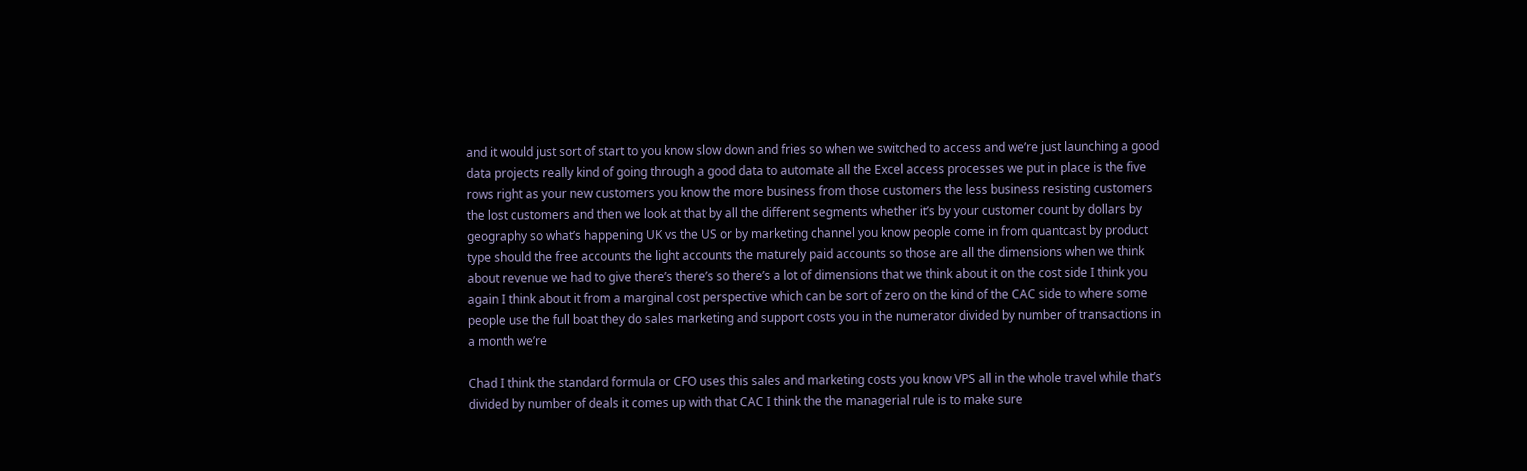and it would just sort of start to you know slow down and fries so when we switched to access and we’re just launching a good data projects really kind of going through a good data to automate all the Excel access processes we put in place is the five rows right as your new customers you know the more business from those customers the less business resisting customers the lost customers and then we look at that by all the different segments whether it’s by your customer count by dollars by geography so what’s happening UK vs the US or by marketing channel you know people come in from quantcast by product type should the free accounts the light accounts the maturely paid accounts so those are all the dimensions when we think about revenue we had to give there’s there’s so there’s a lot of dimensions that we think about it on the cost side I think you again I think about it from a marginal cost perspective which can be sort of zero on the kind of the CAC side to where some people use the full boat they do sales marketing and support costs you in the numerator divided by number of transactions in a month we’re

Chad I think the standard formula or CFO uses this sales and marketing costs you know VPS all in the whole travel while that’s divided by number of deals it comes up with that CAC I think the the managerial rule is to make sure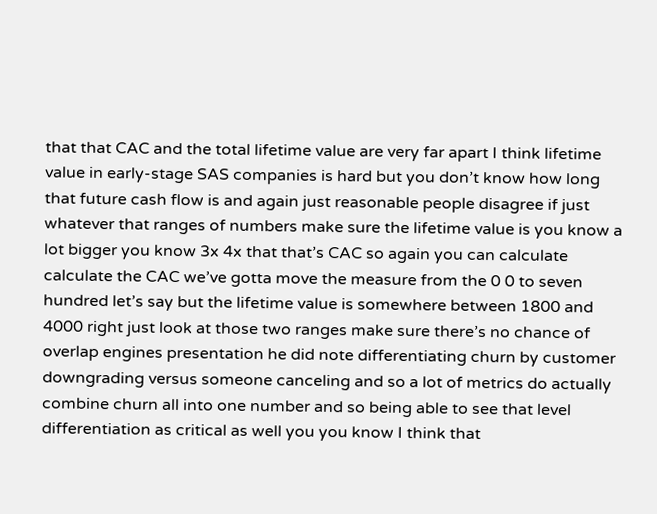that that CAC and the total lifetime value are very far apart I think lifetime value in early-stage SAS companies is hard but you don’t know how long that future cash flow is and again just reasonable people disagree if just whatever that ranges of numbers make sure the lifetime value is you know a lot bigger you know 3x 4x that that’s CAC so again you can calculate calculate the CAC we’ve gotta move the measure from the 0 0 to seven hundred let’s say but the lifetime value is somewhere between 1800 and 4000 right just look at those two ranges make sure there’s no chance of overlap engines presentation he did note differentiating churn by customer downgrading versus someone canceling and so a lot of metrics do actually combine churn all into one number and so being able to see that level differentiation as critical as well you you know I think that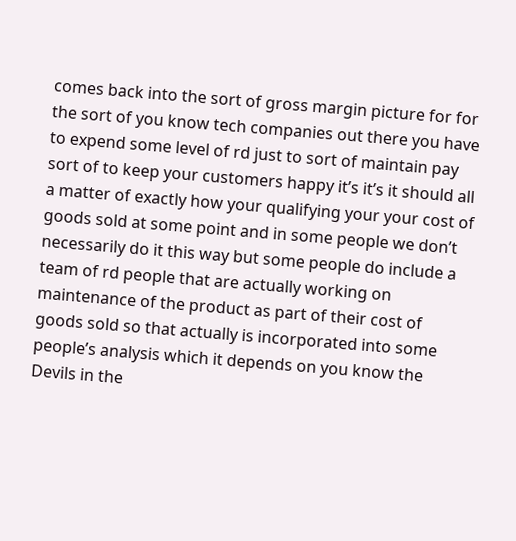comes back into the sort of gross margin picture for for the sort of you know tech companies out there you have to expend some level of rd just to sort of maintain pay sort of to keep your customers happy it’s it’s it should all a matter of exactly how your qualifying your your cost of goods sold at some point and in some people we don’t necessarily do it this way but some people do include a team of rd people that are actually working on maintenance of the product as part of their cost of goods sold so that actually is incorporated into some people’s analysis which it depends on you know the Devils in the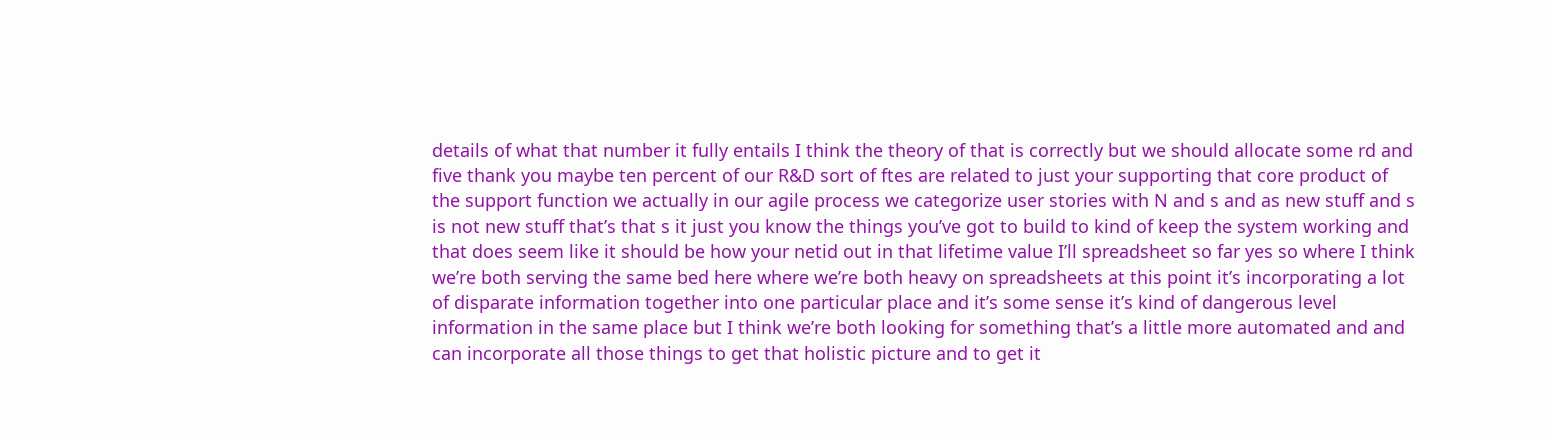details of what that number it fully entails I think the theory of that is correctly but we should allocate some rd and five thank you maybe ten percent of our R&D sort of ftes are related to just your supporting that core product of the support function we actually in our agile process we categorize user stories with N and s and as new stuff and s is not new stuff that’s that s it just you know the things you’ve got to build to kind of keep the system working and that does seem like it should be how your netid out in that lifetime value I’ll spreadsheet so far yes so where I think we’re both serving the same bed here where we’re both heavy on spreadsheets at this point it’s incorporating a lot of disparate information together into one particular place and it’s some sense it’s kind of dangerous level information in the same place but I think we’re both looking for something that’s a little more automated and and can incorporate all those things to get that holistic picture and to get it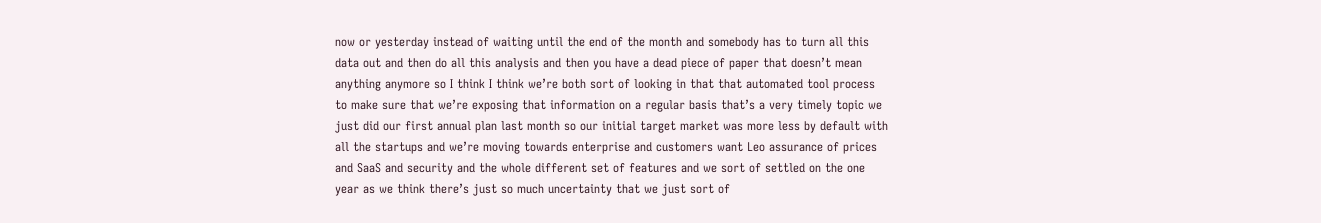now or yesterday instead of waiting until the end of the month and somebody has to turn all this data out and then do all this analysis and then you have a dead piece of paper that doesn’t mean anything anymore so I think I think we’re both sort of looking in that that automated tool process to make sure that we’re exposing that information on a regular basis that’s a very timely topic we just did our first annual plan last month so our initial target market was more less by default with all the startups and we’re moving towards enterprise and customers want Leo assurance of prices and SaaS and security and the whole different set of features and we sort of settled on the one year as we think there’s just so much uncertainty that we just sort of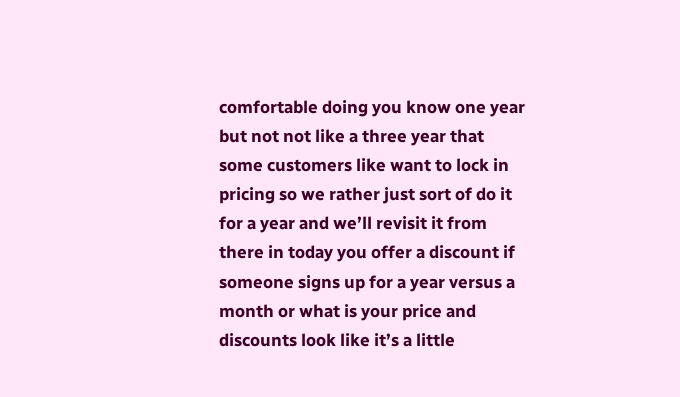comfortable doing you know one year but not not like a three year that some customers like want to lock in pricing so we rather just sort of do it for a year and we’ll revisit it from there in today you offer a discount if someone signs up for a year versus a month or what is your price and discounts look like it’s a little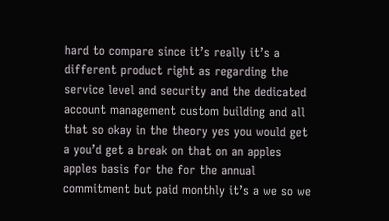hard to compare since it’s really it’s a different product right as regarding the service level and security and the dedicated account management custom building and all that so okay in the theory yes you would get a you’d get a break on that on an apples apples basis for the for the annual commitment but paid monthly it’s a we so we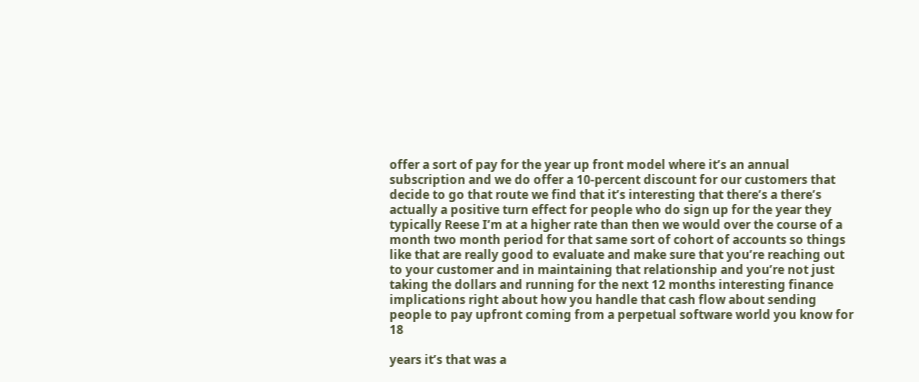offer a sort of pay for the year up front model where it’s an annual subscription and we do offer a 10-percent discount for our customers that decide to go that route we find that it’s interesting that there’s a there’s actually a positive turn effect for people who do sign up for the year they typically Reese I’m at a higher rate than then we would over the course of a month two month period for that same sort of cohort of accounts so things like that are really good to evaluate and make sure that you’re reaching out to your customer and in maintaining that relationship and you’re not just taking the dollars and running for the next 12 months interesting finance implications right about how you handle that cash flow about sending people to pay upfront coming from a perpetual software world you know for 18

years it’s that was a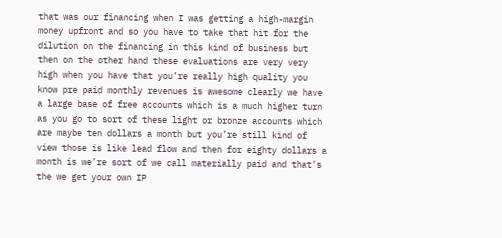that was our financing when I was getting a high-margin money upfront and so you have to take that hit for the dilution on the financing in this kind of business but then on the other hand these evaluations are very very high when you have that you’re really high quality you know pre paid monthly revenues is awesome clearly we have a large base of free accounts which is a much higher turn as you go to sort of these light or bronze accounts which are maybe ten dollars a month but you’re still kind of view those is like lead flow and then for eighty dollars a month is we’re sort of we call materially paid and that’s the we get your own IP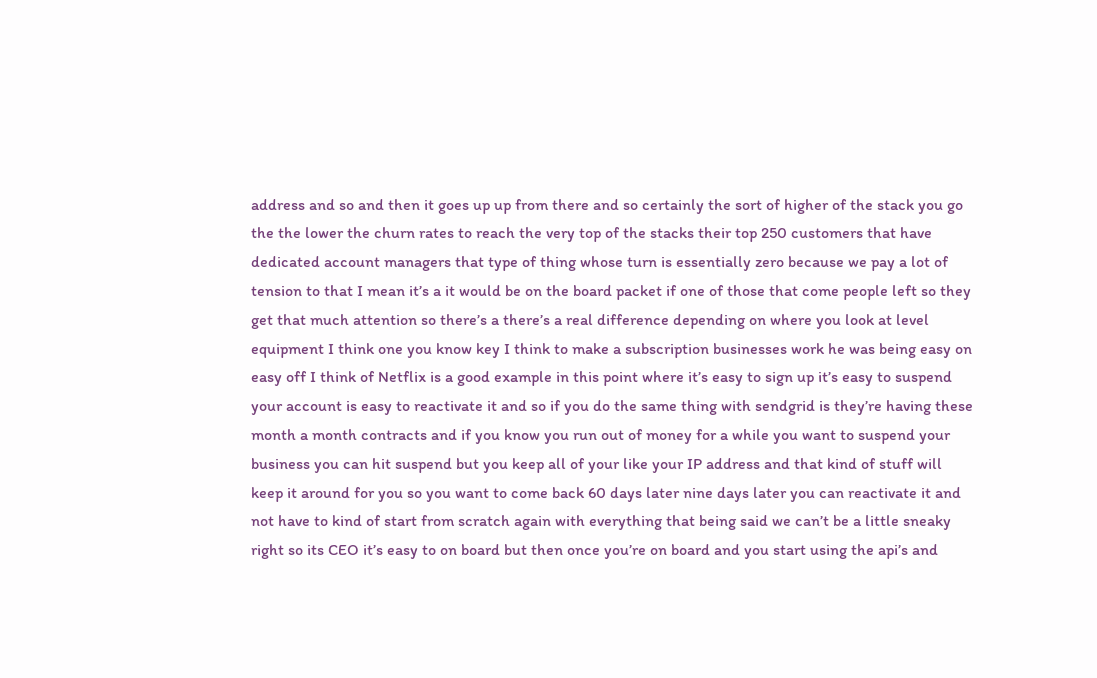address and so and then it goes up up from there and so certainly the sort of higher of the stack you go the the lower the churn rates to reach the very top of the stacks their top 250 customers that have dedicated account managers that type of thing whose turn is essentially zero because we pay a lot of tension to that I mean it’s a it would be on the board packet if one of those that come people left so they get that much attention so there’s a there’s a real difference depending on where you look at level equipment I think one you know key I think to make a subscription businesses work he was being easy on easy off I think of Netflix is a good example in this point where it’s easy to sign up it’s easy to suspend your account is easy to reactivate it and so if you do the same thing with sendgrid is they’re having these month a month contracts and if you know you run out of money for a while you want to suspend your business you can hit suspend but you keep all of your like your IP address and that kind of stuff will keep it around for you so you want to come back 60 days later nine days later you can reactivate it and not have to kind of start from scratch again with everything that being said we can’t be a little sneaky right so its CEO it’s easy to on board but then once you’re on board and you start using the api’s and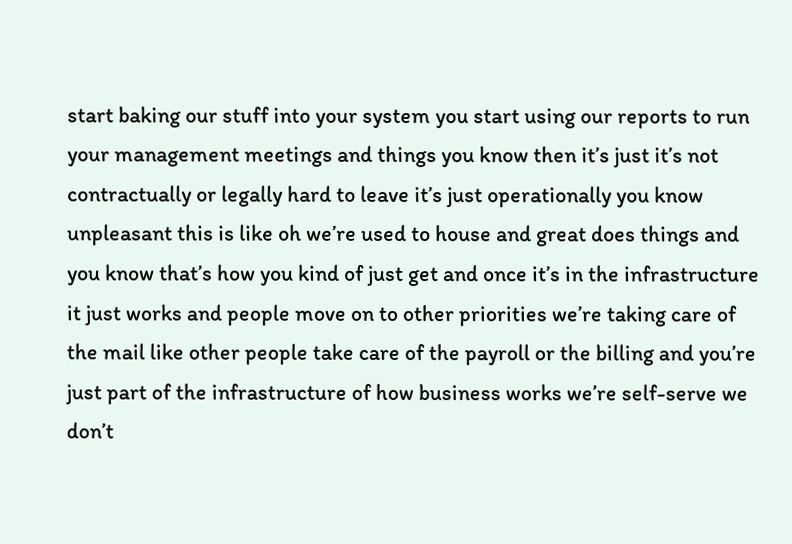start baking our stuff into your system you start using our reports to run your management meetings and things you know then it’s just it’s not contractually or legally hard to leave it’s just operationally you know unpleasant this is like oh we’re used to house and great does things and you know that’s how you kind of just get and once it’s in the infrastructure it just works and people move on to other priorities we’re taking care of the mail like other people take care of the payroll or the billing and you’re just part of the infrastructure of how business works we’re self-serve we don’t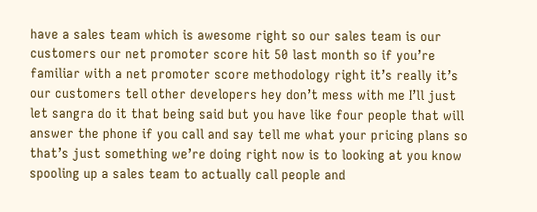have a sales team which is awesome right so our sales team is our customers our net promoter score hit 50 last month so if you’re familiar with a net promoter score methodology right it’s really it’s our customers tell other developers hey don’t mess with me I’ll just let sangra do it that being said but you have like four people that will answer the phone if you call and say tell me what your pricing plans so that’s just something we’re doing right now is to looking at you know spooling up a sales team to actually call people and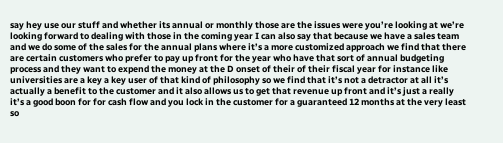say hey use our stuff and whether its annual or monthly those are the issues were you’re looking at we’re looking forward to dealing with those in the coming year I can also say that because we have a sales team and we do some of the sales for the annual plans where it’s a more customized approach we find that there are certain customers who prefer to pay up front for the year who have that sort of annual budgeting process and they want to expend the money at the D onset of their of their fiscal year for instance like universities are a key a key user of that kind of philosophy so we find that it’s not a detractor at all it’s actually a benefit to the customer and it also allows us to get that revenue up front and it’s just a really it’s a good boon for for cash flow and you lock in the customer for a guaranteed 12 months at the very least so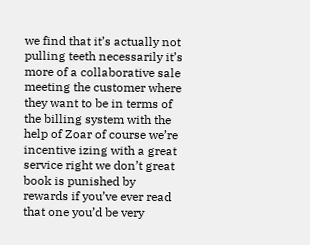we find that it’s actually not pulling teeth necessarily it’s more of a collaborative sale meeting the customer where they want to be in terms of the billing system with the help of Zoar of course we’re incentive izing with a great service right we don’t great book is punished by rewards if you’ve ever read that one you’d be very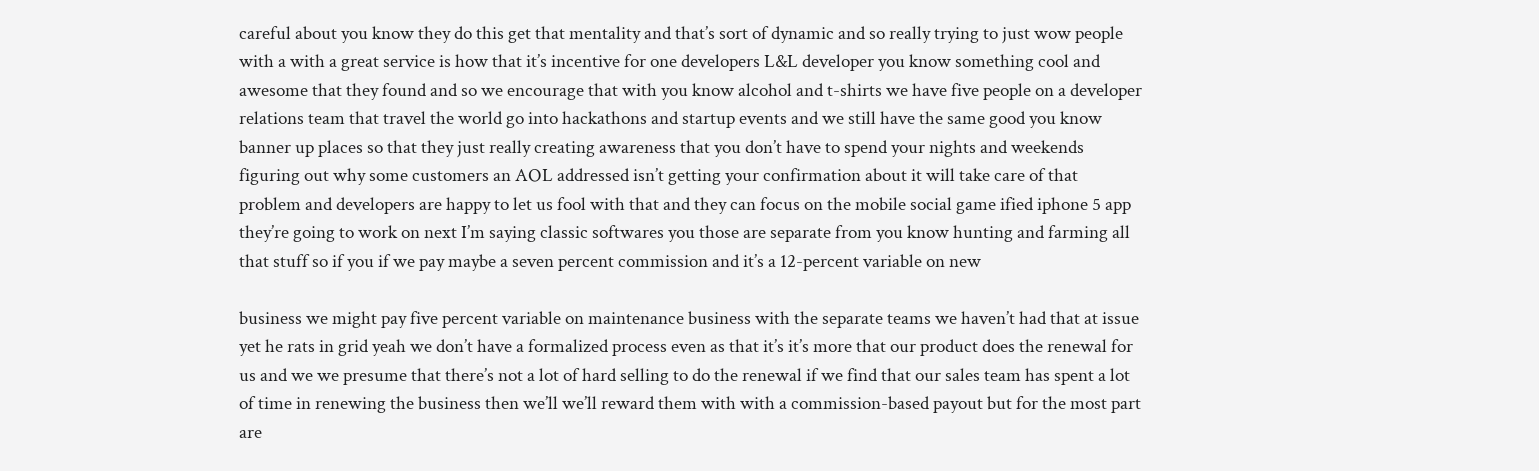careful about you know they do this get that mentality and that’s sort of dynamic and so really trying to just wow people with a with a great service is how that it’s incentive for one developers L&L developer you know something cool and awesome that they found and so we encourage that with you know alcohol and t-shirts we have five people on a developer relations team that travel the world go into hackathons and startup events and we still have the same good you know banner up places so that they just really creating awareness that you don’t have to spend your nights and weekends figuring out why some customers an AOL addressed isn’t getting your confirmation about it will take care of that problem and developers are happy to let us fool with that and they can focus on the mobile social game ified iphone 5 app they’re going to work on next I’m saying classic softwares you those are separate from you know hunting and farming all that stuff so if you if we pay maybe a seven percent commission and it’s a 12-percent variable on new

business we might pay five percent variable on maintenance business with the separate teams we haven’t had that at issue yet he rats in grid yeah we don’t have a formalized process even as that it’s it’s more that our product does the renewal for us and we we presume that there’s not a lot of hard selling to do the renewal if we find that our sales team has spent a lot of time in renewing the business then we’ll we’ll reward them with with a commission-based payout but for the most part are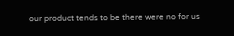our product tends to be there were no for us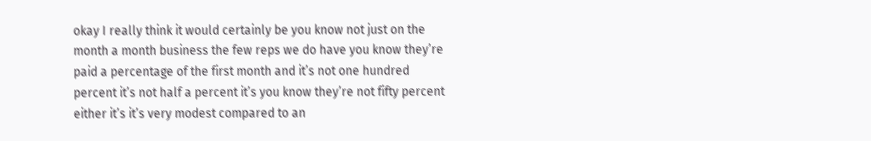okay I really think it would certainly be you know not just on the month a month business the few reps we do have you know they’re paid a percentage of the first month and it’s not one hundred percent it’s not half a percent it’s you know they’re not fifty percent either it’s it’s very modest compared to an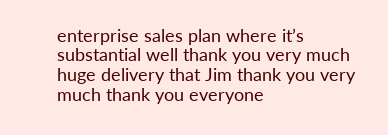enterprise sales plan where it’s substantial well thank you very much huge delivery that Jim thank you very much thank you everyone